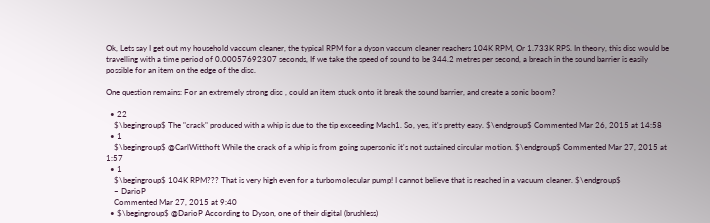Ok, Lets say I get out my household vaccum cleaner, the typical RPM for a dyson vaccum cleaner reachers 104K RPM, Or 1.733K RPS. In theory, this disc would be travelling with a time period of 0.00057692307 seconds, If we take the speed of sound to be 344.2 metres per second, a breach in the sound barrier is easily possible for an item on the edge of the disc.

One question remains: For an extremely strong disc , could an item stuck onto it break the sound barrier, and create a sonic boom?

  • 22
    $\begingroup$ The "crack" produced with a whip is due to the tip exceeding Mach1. So, yes, it's pretty easy. $\endgroup$ Commented Mar 26, 2015 at 14:58
  • 1
    $\begingroup$ @CarlWitthoft While the crack of a whip is from going supersonic it's not sustained circular motion. $\endgroup$ Commented Mar 27, 2015 at 1:57
  • 1
    $\begingroup$ 104K RPM??? That is very high even for a turbomolecular pump! I cannot believe that is reached in a vacuum cleaner. $\endgroup$
    – DarioP
    Commented Mar 27, 2015 at 9:40
  • $\begingroup$ @DarioP According to Dyson, one of their digital (brushless)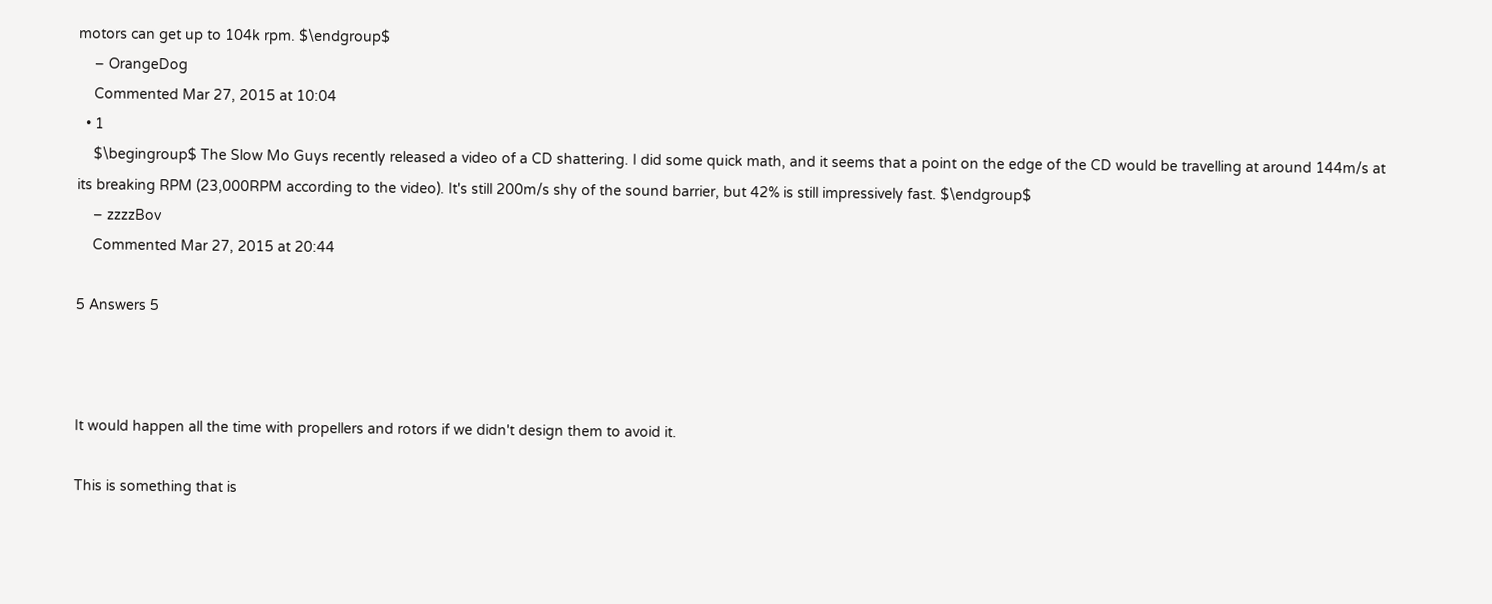motors can get up to 104k rpm. $\endgroup$
    – OrangeDog
    Commented Mar 27, 2015 at 10:04
  • 1
    $\begingroup$ The Slow Mo Guys recently released a video of a CD shattering. I did some quick math, and it seems that a point on the edge of the CD would be travelling at around 144m/s at its breaking RPM (23,000RPM according to the video). It's still 200m/s shy of the sound barrier, but 42% is still impressively fast. $\endgroup$
    – zzzzBov
    Commented Mar 27, 2015 at 20:44

5 Answers 5



It would happen all the time with propellers and rotors if we didn't design them to avoid it.

This is something that is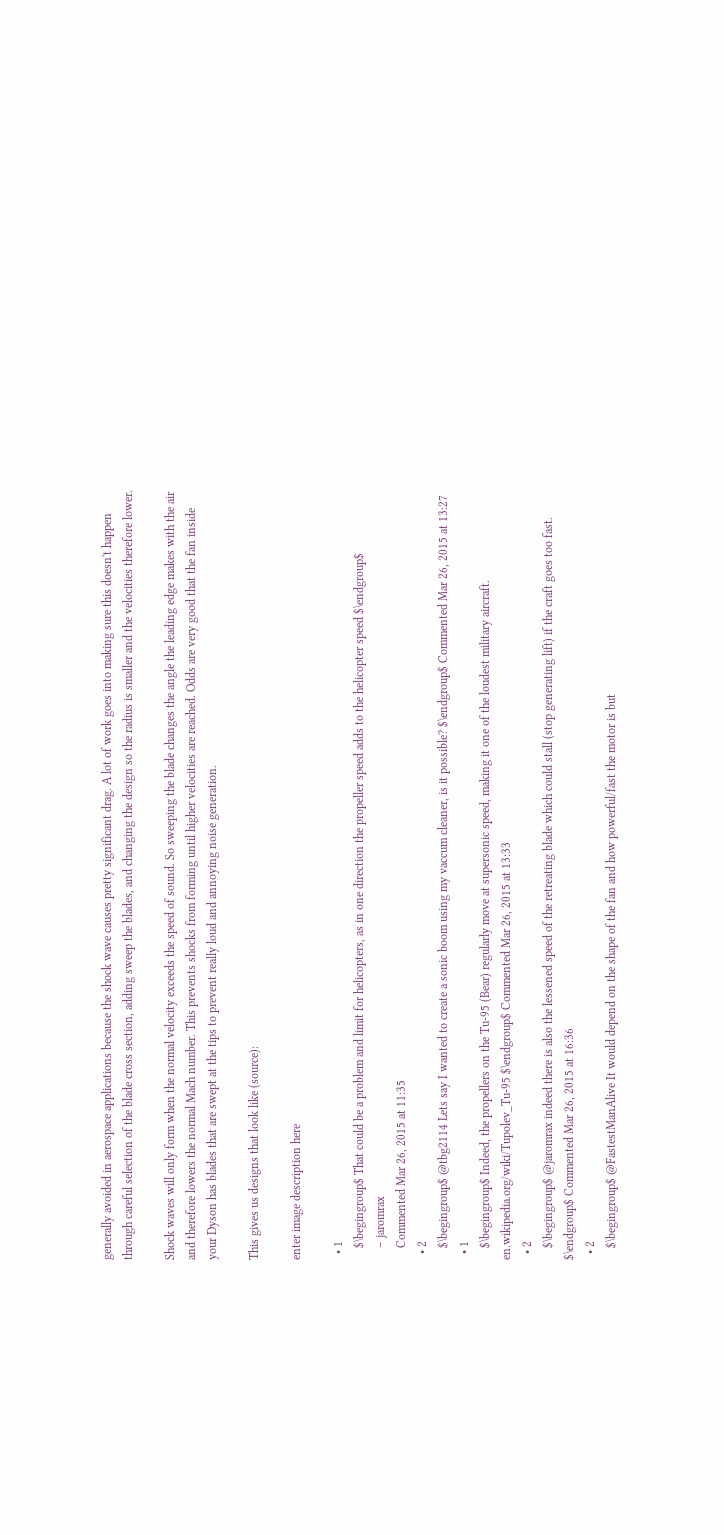generally avoided in aerospace applications because the shock wave causes pretty significant drag. A lot of work goes into making sure this doesn't happen through careful selection of the blade cross section, adding sweep the blades, and changing the design so the radius is smaller and the velocities therefore lower.

Shock waves will only form when the normal velocity exceeds the speed of sound. So sweeping the blade changes the angle the leading edge makes with the air and therefore lowers the normal Mach number. This prevents shocks from forming until higher velocities are reached. Odds are very good that the fan inside your Dyson has blades that are swept at the tips to prevent really loud and annoying noise generation.

This gives us designs that look like (source):

enter image description here

  • 1
    $\begingroup$ That could be a problem and limit for helicopters, as in one direction the propeller speed adds to the helicopter speed $\endgroup$
    – jaromrax
    Commented Mar 26, 2015 at 11:35
  • 2
    $\begingroup$ @tbg2114 Lets say I wanted to create a sonic boom using my vaccum cleaner, is it possible? $\endgroup$ Commented Mar 26, 2015 at 13:27
  • 1
    $\begingroup$ Indeed, the propellers on the Tu-95 (Bear) regularly move at supersonic speed, making it one of the loudest military aircraft. en.wikipedia.org/wiki/Tupolev_Tu-95 $\endgroup$ Commented Mar 26, 2015 at 13:33
  • 2
    $\begingroup$ @jaromrax indeed there is also the lessened speed of the retreating blade which could stall (stop generating lift) if the craft goes too fast. $\endgroup$ Commented Mar 26, 2015 at 16:36
  • 2
    $\begingroup$ @FastestManAlive It would depend on the shape of the fan and how powerful/fast the motor is but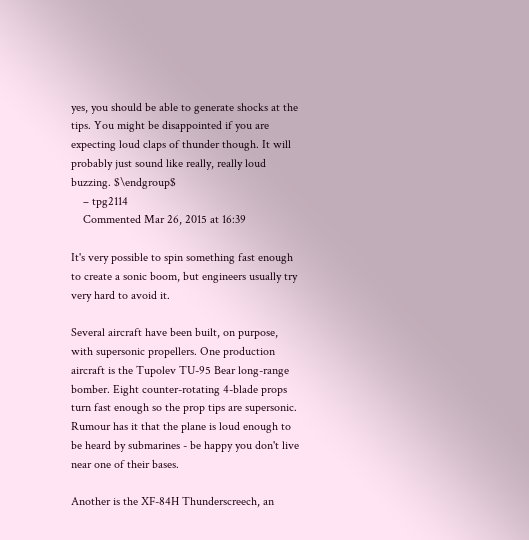yes, you should be able to generate shocks at the tips. You might be disappointed if you are expecting loud claps of thunder though. It will probably just sound like really, really loud buzzing. $\endgroup$
    – tpg2114
    Commented Mar 26, 2015 at 16:39

It's very possible to spin something fast enough to create a sonic boom, but engineers usually try very hard to avoid it.

Several aircraft have been built, on purpose, with supersonic propellers. One production aircraft is the Tupolev TU-95 Bear long-range bomber. Eight counter-rotating 4-blade props turn fast enough so the prop tips are supersonic. Rumour has it that the plane is loud enough to be heard by submarines - be happy you don't live near one of their bases.

Another is the XF-84H Thunderscreech, an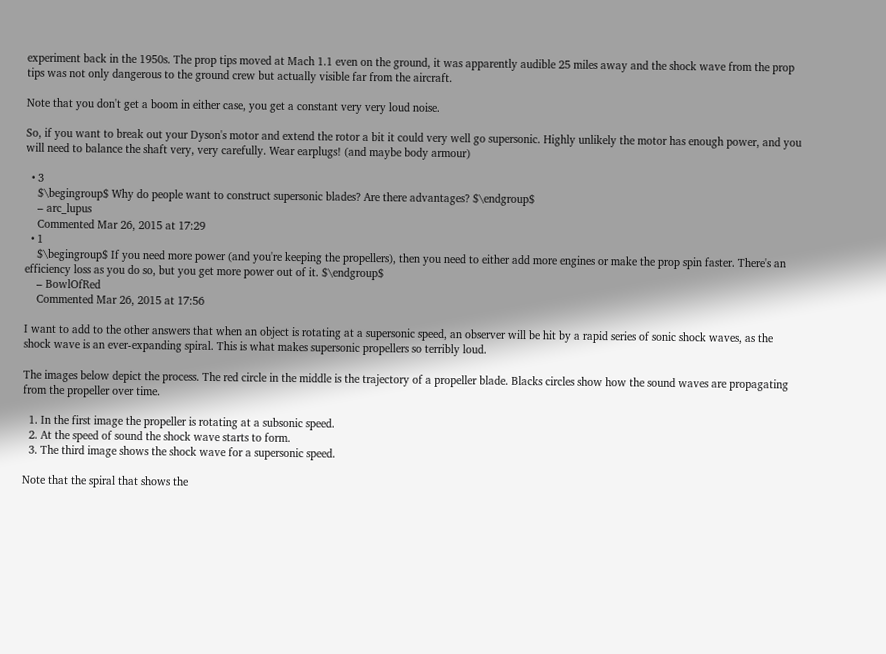experiment back in the 1950s. The prop tips moved at Mach 1.1 even on the ground, it was apparently audible 25 miles away and the shock wave from the prop tips was not only dangerous to the ground crew but actually visible far from the aircraft.

Note that you don't get a boom in either case, you get a constant very very loud noise.

So, if you want to break out your Dyson's motor and extend the rotor a bit it could very well go supersonic. Highly unlikely the motor has enough power, and you will need to balance the shaft very, very carefully. Wear earplugs! (and maybe body armour)

  • 3
    $\begingroup$ Why do people want to construct supersonic blades? Are there advantages? $\endgroup$
    – arc_lupus
    Commented Mar 26, 2015 at 17:29
  • 1
    $\begingroup$ If you need more power (and you're keeping the propellers), then you need to either add more engines or make the prop spin faster. There's an efficiency loss as you do so, but you get more power out of it. $\endgroup$
    – BowlOfRed
    Commented Mar 26, 2015 at 17:56

I want to add to the other answers that when an object is rotating at a supersonic speed, an observer will be hit by a rapid series of sonic shock waves, as the shock wave is an ever-expanding spiral. This is what makes supersonic propellers so terribly loud.

The images below depict the process. The red circle in the middle is the trajectory of a propeller blade. Blacks circles show how the sound waves are propagating from the propeller over time.

  1. In the first image the propeller is rotating at a subsonic speed.
  2. At the speed of sound the shock wave starts to form.
  3. The third image shows the shock wave for a supersonic speed.

Note that the spiral that shows the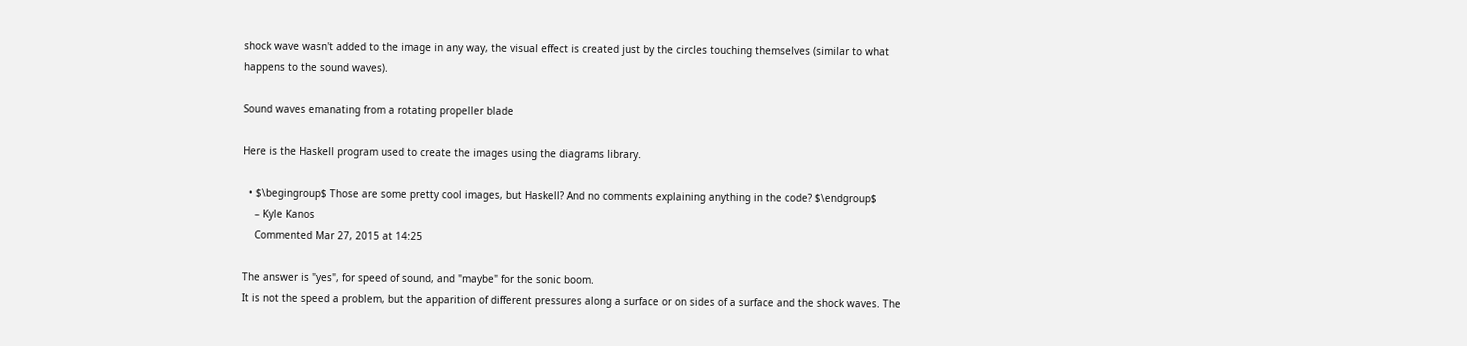shock wave wasn't added to the image in any way, the visual effect is created just by the circles touching themselves (similar to what happens to the sound waves).

Sound waves emanating from a rotating propeller blade

Here is the Haskell program used to create the images using the diagrams library.

  • $\begingroup$ Those are some pretty cool images, but Haskell? And no comments explaining anything in the code? $\endgroup$
    – Kyle Kanos
    Commented Mar 27, 2015 at 14:25

The answer is "yes", for speed of sound, and "maybe" for the sonic boom.
It is not the speed a problem, but the apparition of different pressures along a surface or on sides of a surface and the shock waves. The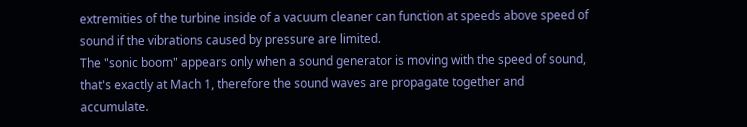extremities of the turbine inside of a vacuum cleaner can function at speeds above speed of sound if the vibrations caused by pressure are limited.
The "sonic boom" appears only when a sound generator is moving with the speed of sound, that's exactly at Mach 1, therefore the sound waves are propagate together and accumulate.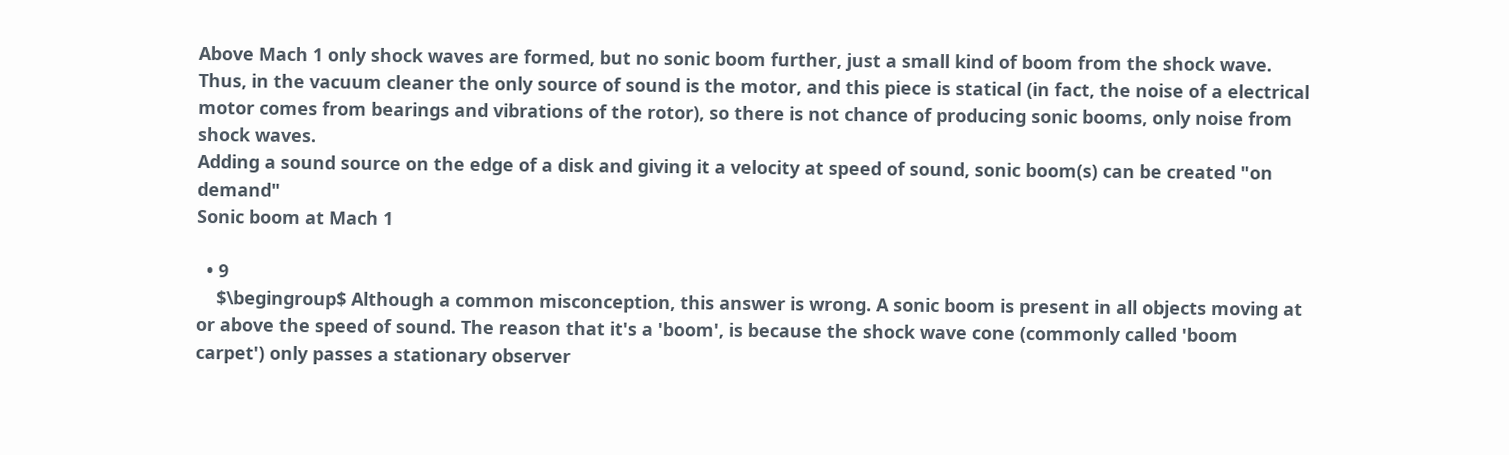Above Mach 1 only shock waves are formed, but no sonic boom further, just a small kind of boom from the shock wave.
Thus, in the vacuum cleaner the only source of sound is the motor, and this piece is statical (in fact, the noise of a electrical motor comes from bearings and vibrations of the rotor), so there is not chance of producing sonic booms, only noise from shock waves.
Adding a sound source on the edge of a disk and giving it a velocity at speed of sound, sonic boom(s) can be created "on demand"
Sonic boom at Mach 1

  • 9
    $\begingroup$ Although a common misconception, this answer is wrong. A sonic boom is present in all objects moving at or above the speed of sound. The reason that it's a 'boom', is because the shock wave cone (commonly called 'boom carpet') only passes a stationary observer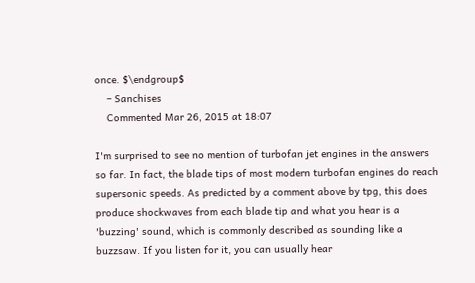once. $\endgroup$
    – Sanchises
    Commented Mar 26, 2015 at 18:07

I'm surprised to see no mention of turbofan jet engines in the answers so far. In fact, the blade tips of most modern turbofan engines do reach supersonic speeds. As predicted by a comment above by tpg, this does produce shockwaves from each blade tip and what you hear is a 'buzzing' sound, which is commonly described as sounding like a buzzsaw. If you listen for it, you can usually hear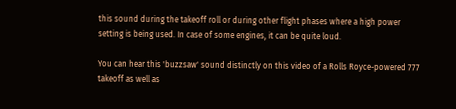this sound during the takeoff roll or during other flight phases where a high power setting is being used. In case of some engines, it can be quite loud.

You can hear this 'buzzsaw' sound distinctly on this video of a Rolls Royce-powered 777 takeoff as well as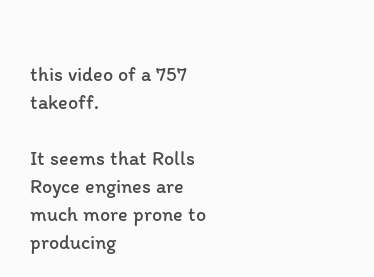this video of a 757 takeoff.

It seems that Rolls Royce engines are much more prone to producing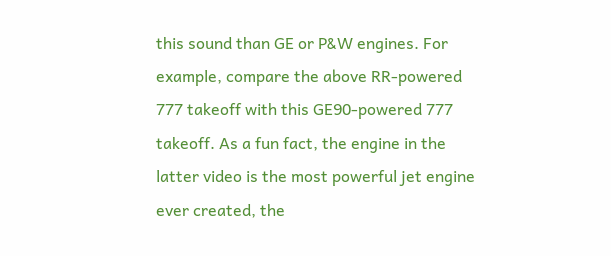this sound than GE or P&W engines. For example, compare the above RR-powered 777 takeoff with this GE90-powered 777 takeoff. As a fun fact, the engine in the latter video is the most powerful jet engine ever created, the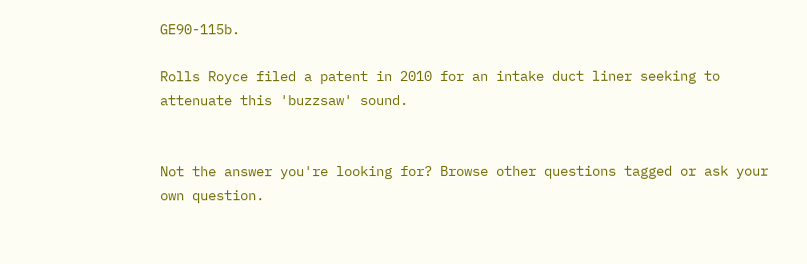GE90-115b.

Rolls Royce filed a patent in 2010 for an intake duct liner seeking to attenuate this 'buzzsaw' sound.


Not the answer you're looking for? Browse other questions tagged or ask your own question.